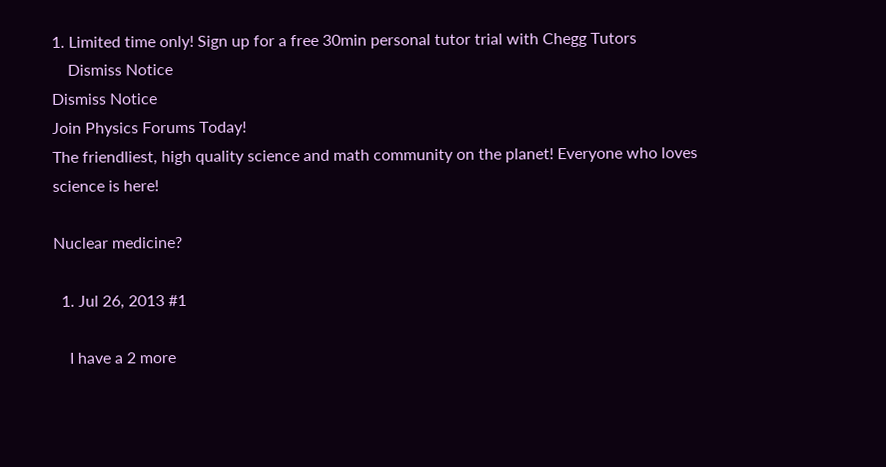1. Limited time only! Sign up for a free 30min personal tutor trial with Chegg Tutors
    Dismiss Notice
Dismiss Notice
Join Physics Forums Today!
The friendliest, high quality science and math community on the planet! Everyone who loves science is here!

Nuclear medicine?

  1. Jul 26, 2013 #1

    I have a 2 more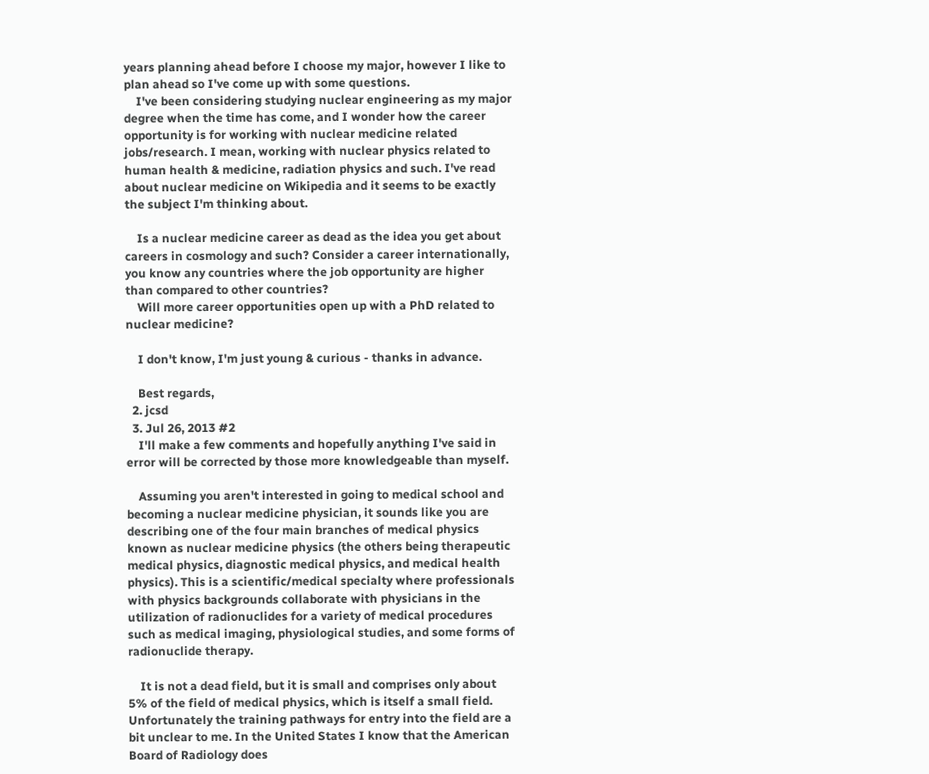years planning ahead before I choose my major, however I like to plan ahead so I've come up with some questions.
    I've been considering studying nuclear engineering as my major degree when the time has come, and I wonder how the career opportunity is for working with nuclear medicine related jobs/research. I mean, working with nuclear physics related to human health & medicine, radiation physics and such. I've read about nuclear medicine on Wikipedia and it seems to be exactly the subject I'm thinking about.

    Is a nuclear medicine career as dead as the idea you get about careers in cosmology and such? Consider a career internationally, you know any countries where the job opportunity are higher than compared to other countries?
    Will more career opportunities open up with a PhD related to nuclear medicine?

    I don't know, I'm just young & curious - thanks in advance.

    Best regards,
  2. jcsd
  3. Jul 26, 2013 #2
    I'll make a few comments and hopefully anything I've said in error will be corrected by those more knowledgeable than myself.

    Assuming you aren't interested in going to medical school and becoming a nuclear medicine physician, it sounds like you are describing one of the four main branches of medical physics known as nuclear medicine physics (the others being therapeutic medical physics, diagnostic medical physics, and medical health physics). This is a scientific/medical specialty where professionals with physics backgrounds collaborate with physicians in the utilization of radionuclides for a variety of medical procedures such as medical imaging, physiological studies, and some forms of radionuclide therapy.

    It is not a dead field, but it is small and comprises only about 5% of the field of medical physics, which is itself a small field. Unfortunately the training pathways for entry into the field are a bit unclear to me. In the United States I know that the American Board of Radiology does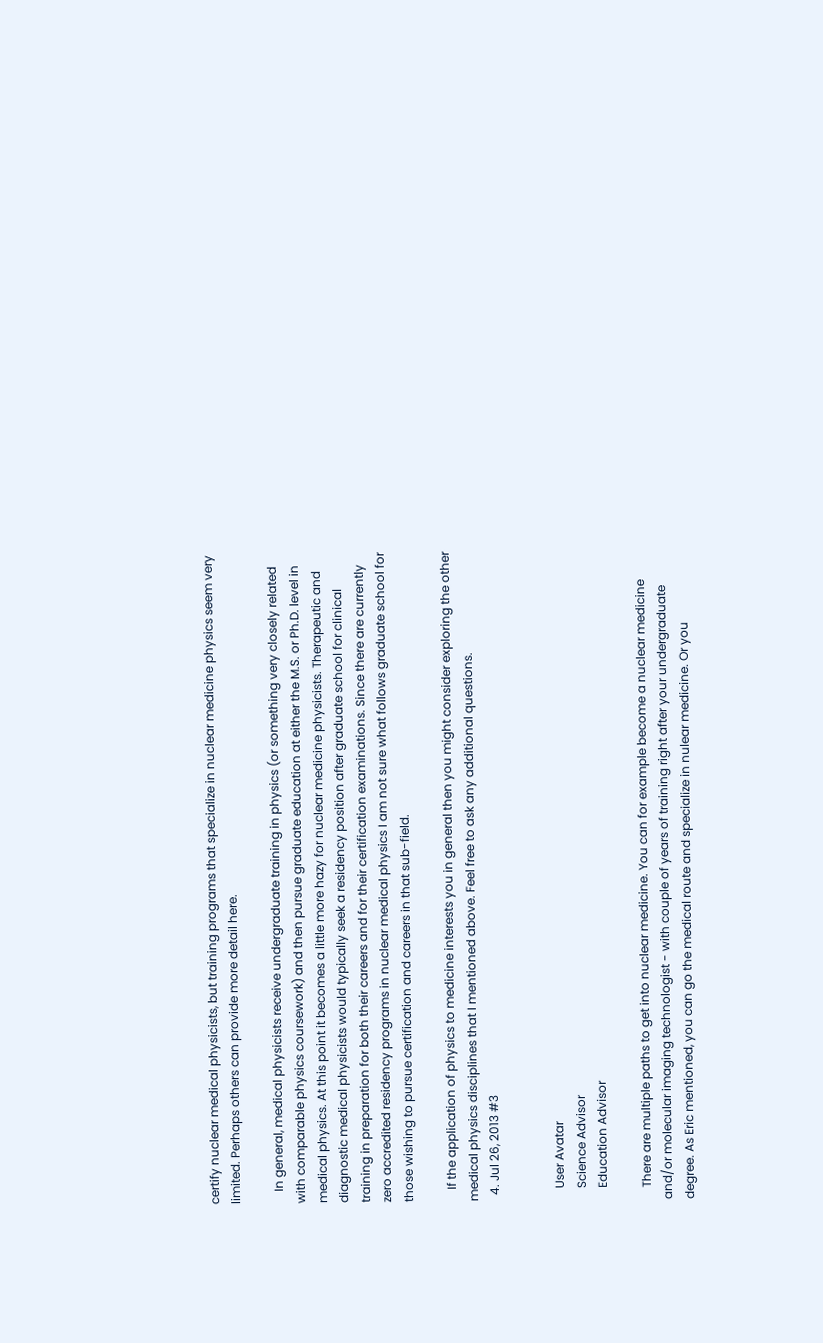certify nuclear medical physicists, but training programs that specialize in nuclear medicine physics seem very limited. Perhaps others can provide more detail here.

    In general, medical physicists receive undergraduate training in physics (or something very closely related with comparable physics coursework) and then pursue graduate education at either the M.S. or Ph.D. level in medical physics. At this point it becomes a little more hazy for nuclear medicine physicists. Therapeutic and diagnostic medical physicists would typically seek a residency position after graduate school for clinical training in preparation for both their careers and for their certification examinations. Since there are currently zero accredited residency programs in nuclear medical physics I am not sure what follows graduate school for those wishing to pursue certification and careers in that sub-field.

    If the application of physics to medicine interests you in general then you might consider exploring the other medical physics disciplines that I mentioned above. Feel free to ask any additional questions.
  4. Jul 26, 2013 #3


    User Avatar
    Science Advisor
    Education Advisor

    There are multiple paths to get into nuclear medicine. You can for example become a nuclear medicine and/or molecular imaging technologist - with couple of years of training right after your undergraduate degree. As Eric mentioned, you can go the medical route and specialize in nulear medicine. Or you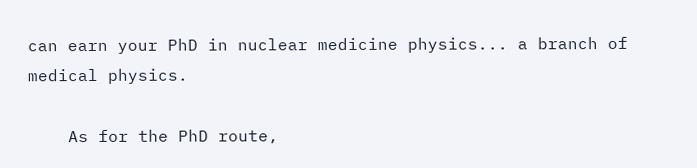can earn your PhD in nuclear medicine physics... a branch of medical physics.

    As for the PhD route,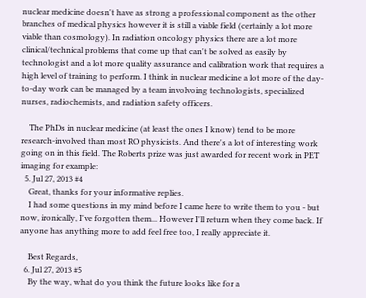nuclear medicine doesn't have as strong a professional component as the other branches of medical physics however it is still a viable field (certainly a lot more viable than cosmology). In radiation oncology physics there are a lot more clinical/technical problems that come up that can't be solved as easily by technologist and a lot more quality assurance and calibration work that requires a high level of training to perform. I think in nuclear medicine a lot more of the day-to-day work can be managed by a team involvoing technologists, specialized nurses, radiochemists, and radiation safety officers.

    The PhDs in nuclear medicine (at least the ones I know) tend to be more research-involved than most RO physicists. And there's a lot of interesting work going on in this field. The Roberts prize was just awarded for recent work in PET imaging for example:
  5. Jul 27, 2013 #4
    Great, thanks for your informative replies.
    I had some questions in my mind before I came here to write them to you - but now, ironically, I've forgotten them... However I'll return when they come back. If anyone has anything more to add feel free too, I really appreciate it.

    Best Regards,
  6. Jul 27, 2013 #5
    By the way, what do you think the future looks like for a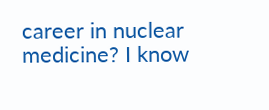career in nuclear medicine? I know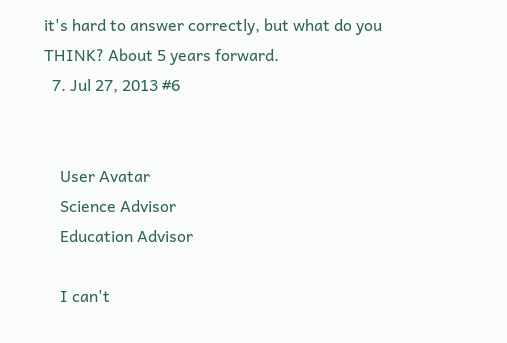it's hard to answer correctly, but what do you THINK? About 5 years forward.
  7. Jul 27, 2013 #6


    User Avatar
    Science Advisor
    Education Advisor

    I can't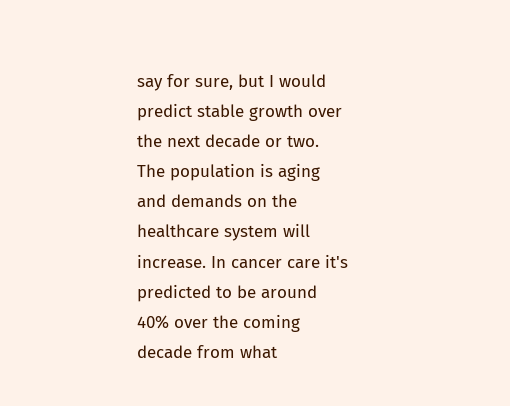say for sure, but I would predict stable growth over the next decade or two. The population is aging and demands on the healthcare system will increase. In cancer care it's predicted to be around 40% over the coming decade from what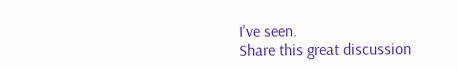I've seen.
Share this great discussion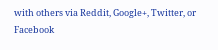with others via Reddit, Google+, Twitter, or Facebook